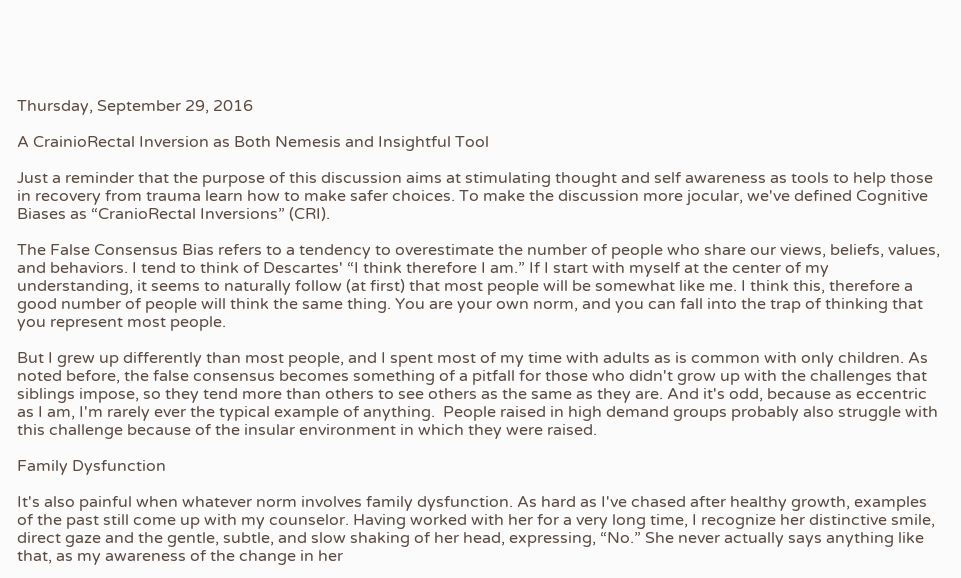Thursday, September 29, 2016

A CrainioRectal Inversion as Both Nemesis and Insightful Tool

Just a reminder that the purpose of this discussion aims at stimulating thought and self awareness as tools to help those in recovery from trauma learn how to make safer choices. To make the discussion more jocular, we've defined Cognitive Biases as “CranioRectal Inversions” (CRI).

The False Consensus Bias refers to a tendency to overestimate the number of people who share our views, beliefs, values, and behaviors. I tend to think of Descartes' “I think therefore I am.” If I start with myself at the center of my understanding, it seems to naturally follow (at first) that most people will be somewhat like me. I think this, therefore a good number of people will think the same thing. You are your own norm, and you can fall into the trap of thinking that you represent most people.

But I grew up differently than most people, and I spent most of my time with adults as is common with only children. As noted before, the false consensus becomes something of a pitfall for those who didn't grow up with the challenges that siblings impose, so they tend more than others to see others as the same as they are. And it's odd, because as eccentric as I am, I'm rarely ever the typical example of anything.  People raised in high demand groups probably also struggle with this challenge because of the insular environment in which they were raised.

Family Dysfunction

It's also painful when whatever norm involves family dysfunction. As hard as I've chased after healthy growth, examples of the past still come up with my counselor. Having worked with her for a very long time, I recognize her distinctive smile, direct gaze and the gentle, subtle, and slow shaking of her head, expressing, “No.” She never actually says anything like that, as my awareness of the change in her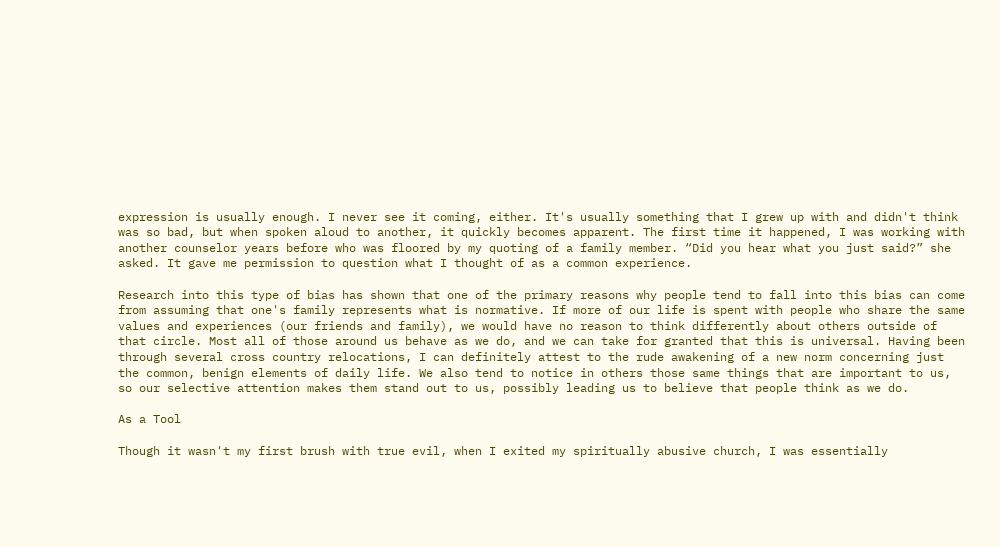expression is usually enough. I never see it coming, either. It's usually something that I grew up with and didn't think was so bad, but when spoken aloud to another, it quickly becomes apparent. The first time it happened, I was working with another counselor years before who was floored by my quoting of a family member. “Did you hear what you just said?” she asked. It gave me permission to question what I thought of as a common experience.

Research into this type of bias has shown that one of the primary reasons why people tend to fall into this bias can come from assuming that one's family represents what is normative. If more of our life is spent with people who share the same values and experiences (our friends and family), we would have no reason to think differently about others outside of that circle. Most all of those around us behave as we do, and we can take for granted that this is universal. Having been through several cross country relocations, I can definitely attest to the rude awakening of a new norm concerning just the common, benign elements of daily life. We also tend to notice in others those same things that are important to us, so our selective attention makes them stand out to us, possibly leading us to believe that people think as we do.

As a Tool

Though it wasn't my first brush with true evil, when I exited my spiritually abusive church, I was essentially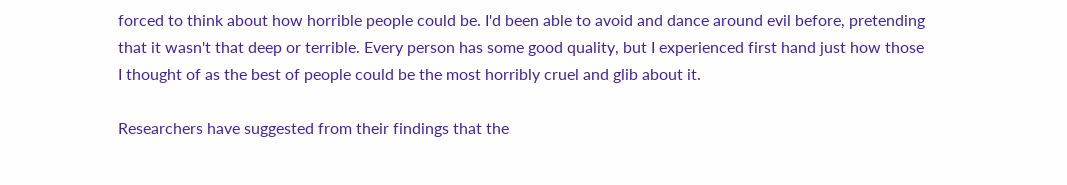forced to think about how horrible people could be. I'd been able to avoid and dance around evil before, pretending that it wasn't that deep or terrible. Every person has some good quality, but I experienced first hand just how those I thought of as the best of people could be the most horribly cruel and glib about it.

Researchers have suggested from their findings that the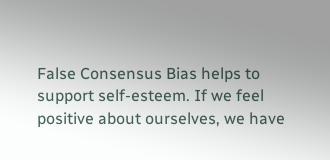False Consensus Bias helps to support self-esteem. If we feel positive about ourselves, we have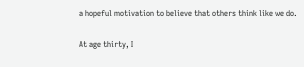a hopeful motivation to believe that others think like we do.

At age thirty, I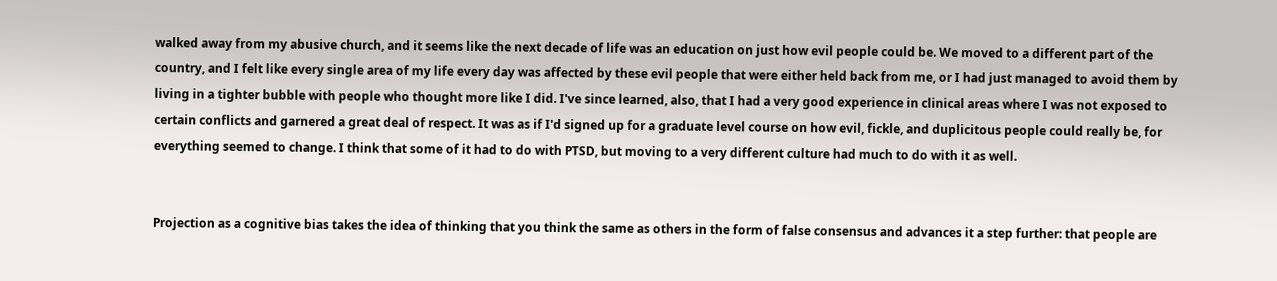walked away from my abusive church, and it seems like the next decade of life was an education on just how evil people could be. We moved to a different part of the country, and I felt like every single area of my life every day was affected by these evil people that were either held back from me, or I had just managed to avoid them by living in a tighter bubble with people who thought more like I did. I've since learned, also, that I had a very good experience in clinical areas where I was not exposed to certain conflicts and garnered a great deal of respect. It was as if I'd signed up for a graduate level course on how evil, fickle, and duplicitous people could really be, for everything seemed to change. I think that some of it had to do with PTSD, but moving to a very different culture had much to do with it as well.


Projection as a cognitive bias takes the idea of thinking that you think the same as others in the form of false consensus and advances it a step further: that people are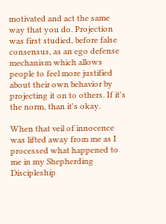motivated and act the same way that you do. Projection was first studied, before false consensus, as an ego defense mechanism which allows people to feel more justified about their own behavior by projecting it on to others. If it's the norm, than it's okay.

When that veil of innocence was lifted away from me as I processed what happened to me in my Shepherding Discipleship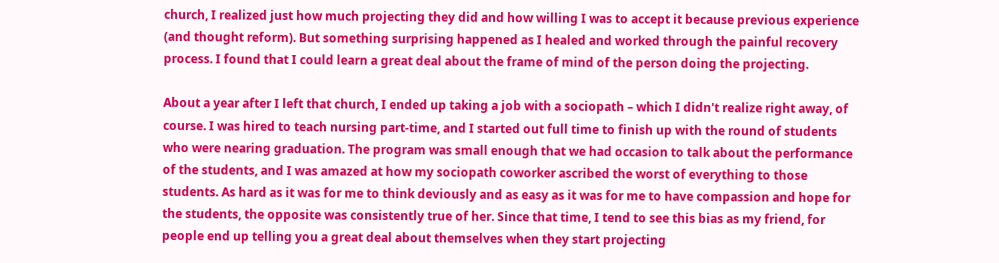church, I realized just how much projecting they did and how willing I was to accept it because previous experience (and thought reform). But something surprising happened as I healed and worked through the painful recovery process. I found that I could learn a great deal about the frame of mind of the person doing the projecting.

About a year after I left that church, I ended up taking a job with a sociopath – which I didn't realize right away, of course. I was hired to teach nursing part-time, and I started out full time to finish up with the round of students who were nearing graduation. The program was small enough that we had occasion to talk about the performance of the students, and I was amazed at how my sociopath coworker ascribed the worst of everything to those students. As hard as it was for me to think deviously and as easy as it was for me to have compassion and hope for the students, the opposite was consistently true of her. Since that time, I tend to see this bias as my friend, for people end up telling you a great deal about themselves when they start projecting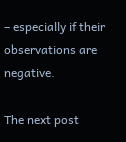– especially if their observations are negative.

The next post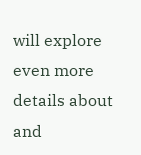will explore even more details about
and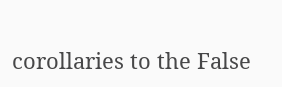corollaries to the False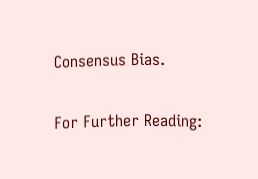Consensus Bias.

For Further Reading: